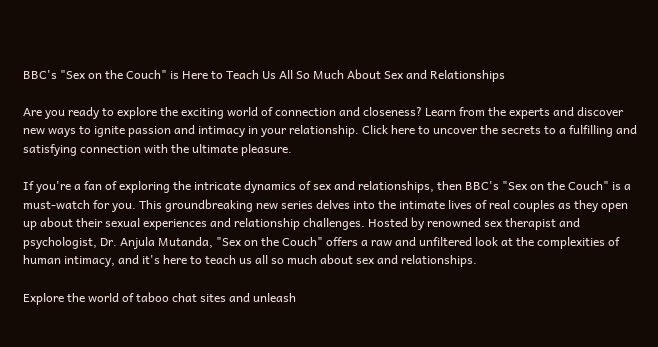BBC's "Sex on the Couch" is Here to Teach Us All So Much About Sex and Relationships

Are you ready to explore the exciting world of connection and closeness? Learn from the experts and discover new ways to ignite passion and intimacy in your relationship. Click here to uncover the secrets to a fulfilling and satisfying connection with the ultimate pleasure.

If you're a fan of exploring the intricate dynamics of sex and relationships, then BBC's "Sex on the Couch" is a must-watch for you. This groundbreaking new series delves into the intimate lives of real couples as they open up about their sexual experiences and relationship challenges. Hosted by renowned sex therapist and psychologist, Dr. Anjula Mutanda, "Sex on the Couch" offers a raw and unfiltered look at the complexities of human intimacy, and it's here to teach us all so much about sex and relationships.

Explore the world of taboo chat sites and unleash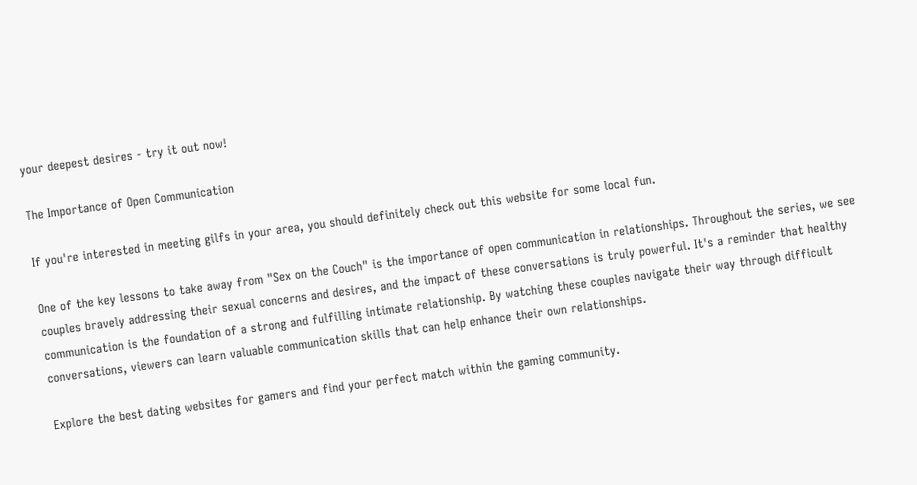your deepest desires - try it out now!

The Importance of Open Communication

If you're interested in meeting gilfs in your area, you should definitely check out this website for some local fun.

One of the key lessons to take away from "Sex on the Couch" is the importance of open communication in relationships. Throughout the series, we see couples bravely addressing their sexual concerns and desires, and the impact of these conversations is truly powerful. It's a reminder that healthy communication is the foundation of a strong and fulfilling intimate relationship. By watching these couples navigate their way through difficult conversations, viewers can learn valuable communication skills that can help enhance their own relationships.

Explore the best dating websites for gamers and find your perfect match within the gaming community.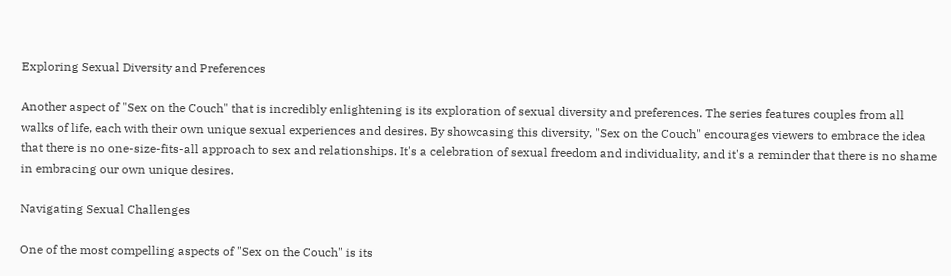Exploring Sexual Diversity and Preferences

Another aspect of "Sex on the Couch" that is incredibly enlightening is its exploration of sexual diversity and preferences. The series features couples from all walks of life, each with their own unique sexual experiences and desires. By showcasing this diversity, "Sex on the Couch" encourages viewers to embrace the idea that there is no one-size-fits-all approach to sex and relationships. It's a celebration of sexual freedom and individuality, and it's a reminder that there is no shame in embracing our own unique desires.

Navigating Sexual Challenges

One of the most compelling aspects of "Sex on the Couch" is its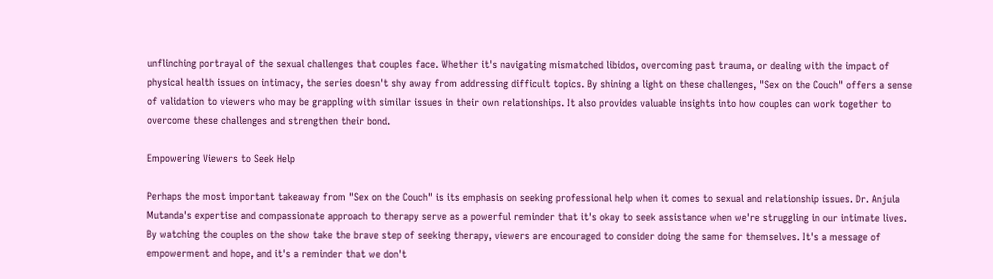unflinching portrayal of the sexual challenges that couples face. Whether it's navigating mismatched libidos, overcoming past trauma, or dealing with the impact of physical health issues on intimacy, the series doesn't shy away from addressing difficult topics. By shining a light on these challenges, "Sex on the Couch" offers a sense of validation to viewers who may be grappling with similar issues in their own relationships. It also provides valuable insights into how couples can work together to overcome these challenges and strengthen their bond.

Empowering Viewers to Seek Help

Perhaps the most important takeaway from "Sex on the Couch" is its emphasis on seeking professional help when it comes to sexual and relationship issues. Dr. Anjula Mutanda's expertise and compassionate approach to therapy serve as a powerful reminder that it's okay to seek assistance when we're struggling in our intimate lives. By watching the couples on the show take the brave step of seeking therapy, viewers are encouraged to consider doing the same for themselves. It's a message of empowerment and hope, and it's a reminder that we don't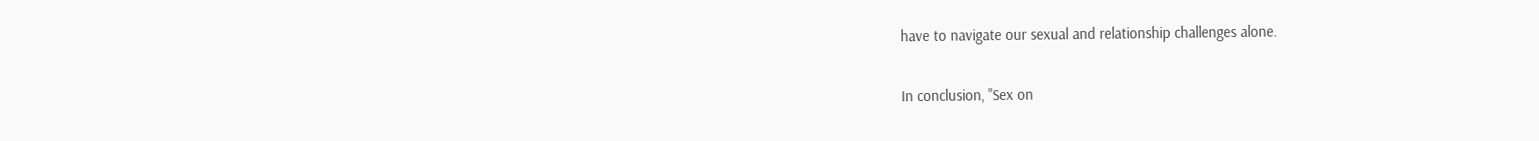have to navigate our sexual and relationship challenges alone.

In conclusion, "Sex on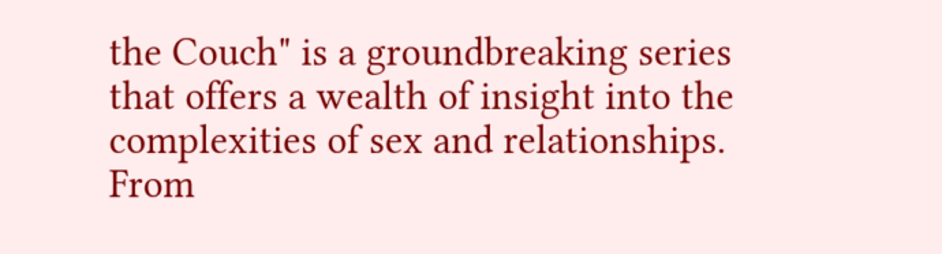the Couch" is a groundbreaking series that offers a wealth of insight into the complexities of sex and relationships. From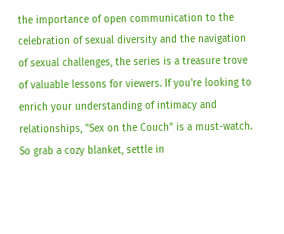the importance of open communication to the celebration of sexual diversity and the navigation of sexual challenges, the series is a treasure trove of valuable lessons for viewers. If you're looking to enrich your understanding of intimacy and relationships, "Sex on the Couch" is a must-watch. So grab a cozy blanket, settle in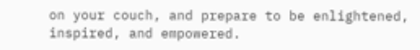on your couch, and prepare to be enlightened, inspired, and empowered.